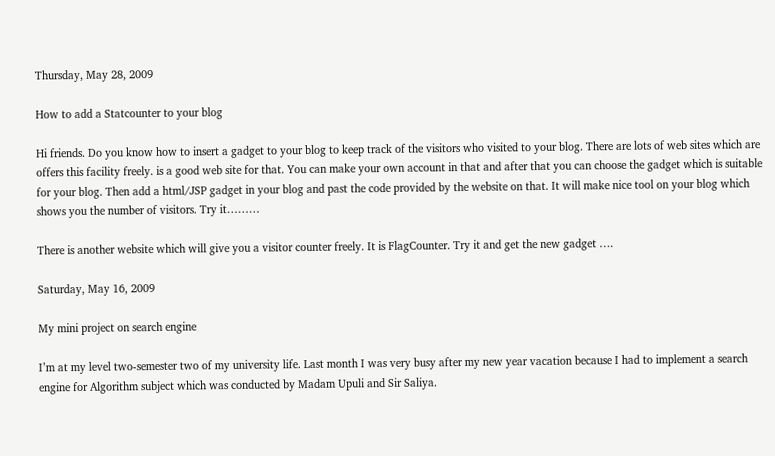Thursday, May 28, 2009

How to add a Statcounter to your blog

Hi friends. Do you know how to insert a gadget to your blog to keep track of the visitors who visited to your blog. There are lots of web sites which are offers this facility freely. is a good web site for that. You can make your own account in that and after that you can choose the gadget which is suitable for your blog. Then add a html/JSP gadget in your blog and past the code provided by the website on that. It will make nice tool on your blog which shows you the number of visitors. Try it………

There is another website which will give you a visitor counter freely. It is FlagCounter. Try it and get the new gadget ….

Saturday, May 16, 2009

My mini project on search engine

I’m at my level two-semester two of my university life. Last month I was very busy after my new year vacation because I had to implement a search engine for Algorithm subject which was conducted by Madam Upuli and Sir Saliya.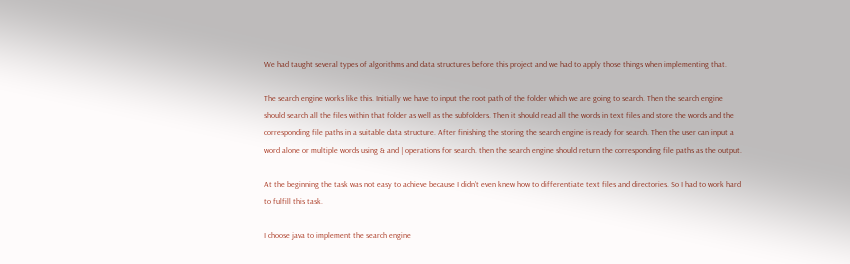We had taught several types of algorithms and data structures before this project and we had to apply those things when implementing that.

The search engine works like this. Initially we have to input the root path of the folder which we are going to search. Then the search engine should search all the files within that folder as well as the subfolders. Then it should read all the words in text files and store the words and the corresponding file paths in a suitable data structure. After finishing the storing the search engine is ready for search. Then the user can input a word alone or multiple words using & and | operations for search. then the search engine should return the corresponding file paths as the output.

At the beginning the task was not easy to achieve because I didn’t even knew how to differentiate text files and directories. So I had to work hard to fulfill this task.

I choose java to implement the search engine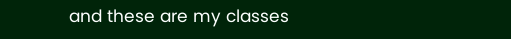and these are my classes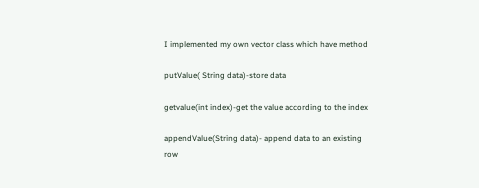I implemented my own vector class which have method

putValue( String data)-store data

getvalue(int index)-get the value according to the index

appendValue(String data)- append data to an existing row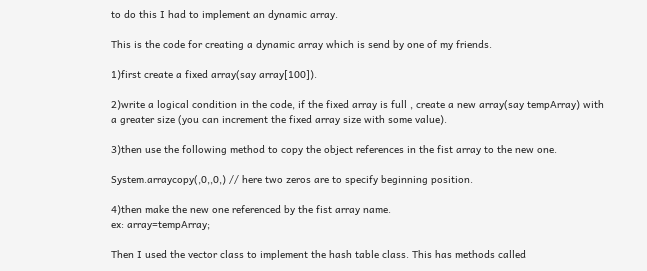to do this I had to implement an dynamic array.

This is the code for creating a dynamic array which is send by one of my friends.

1)first create a fixed array(say array[100]).

2)write a logical condition in the code, if the fixed array is full , create a new array(say tempArray) with a greater size (you can increment the fixed array size with some value).

3)then use the following method to copy the object references in the fist array to the new one.

System.arraycopy(,0,,0,) // here two zeros are to specify beginning position.

4)then make the new one referenced by the fist array name.
ex: array=tempArray;

Then I used the vector class to implement the hash table class. This has methods called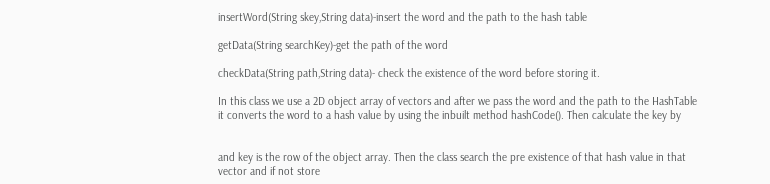insertWord(String skey,String data)-insert the word and the path to the hash table

getData(String searchKey)-get the path of the word

checkData(String path,String data)- check the existence of the word before storing it.

In this class we use a 2D object array of vectors and after we pass the word and the path to the HashTable it converts the word to a hash value by using the inbuilt method hashCode(). Then calculate the key by


and key is the row of the object array. Then the class search the pre existence of that hash value in that vector and if not store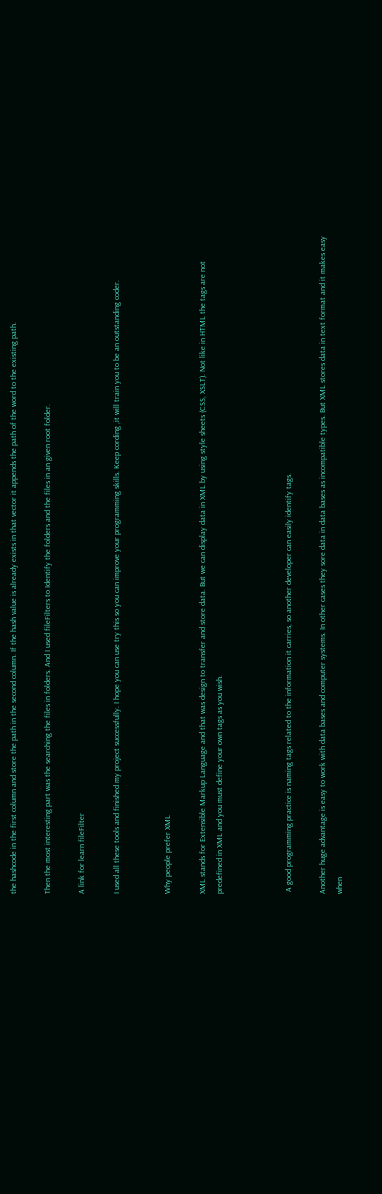the hashcode in the first column and store the path in the second column. If the hash value is already exists in that vector it appends the path of the word to the existing path.

Then the most interesting part was the searching the files in folders. And I used fileFilters to Identify the folders and the files in an given root folder.

A link for learn fileFilter

I used all these tools and finished my project successfully. I hope you can use try this so you can improve your programming skills. Keep cording ,it will train you to be an outstanding coder.


Why people prefer XML

XML stands for Extensible Markup Language and that was design to transfer and store data. But we can display data in XML by using style sheets (CSS, XSLT). Not like in HTML the tags are not predefined in XML and you must define your own tags as you wish.



 A good programming practice is naming tags related to the information it carries, so another developer can easily identify tags.

Another huge advantage is easy to work with data bases and computer systems. In other cases they sore data in data bases as incompatible types. But XML stores data in text format and it makes easy when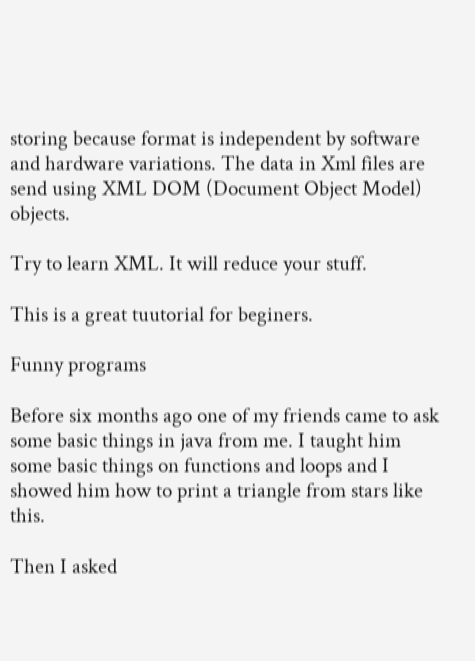storing because format is independent by software and hardware variations. The data in Xml files are send using XML DOM (Document Object Model) objects.

Try to learn XML. It will reduce your stuff.

This is a great tuutorial for beginers.

Funny programs

Before six months ago one of my friends came to ask some basic things in java from me. I taught him some basic things on functions and loops and I showed him how to print a triangle from stars like this.

Then I asked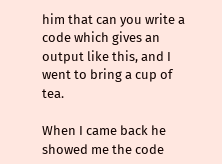him that can you write a code which gives an output like this, and I went to bring a cup of tea.

When I came back he showed me the code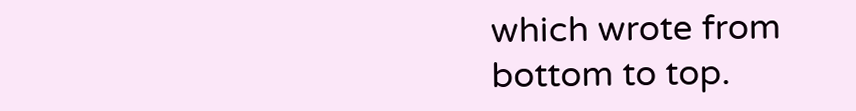which wrote from bottom to top.